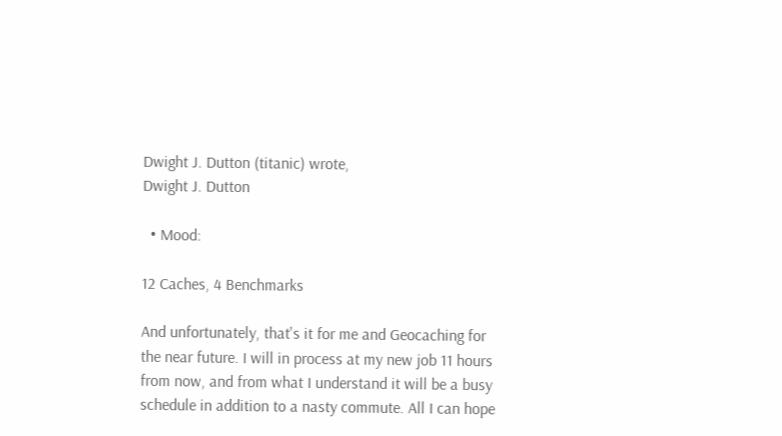Dwight J. Dutton (titanic) wrote,
Dwight J. Dutton

  • Mood:

12 Caches, 4 Benchmarks

And unfortunately, that's it for me and Geocaching for the near future. I will in process at my new job 11 hours from now, and from what I understand it will be a busy schedule in addition to a nasty commute. All I can hope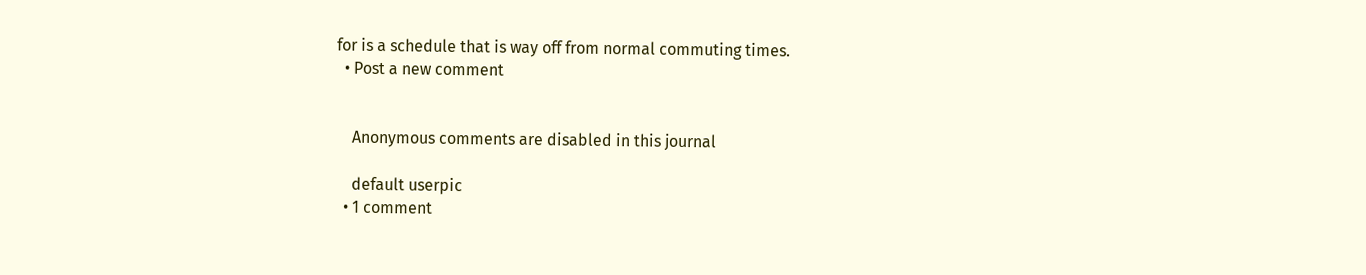for is a schedule that is way off from normal commuting times.
  • Post a new comment


    Anonymous comments are disabled in this journal

    default userpic
  • 1 comment